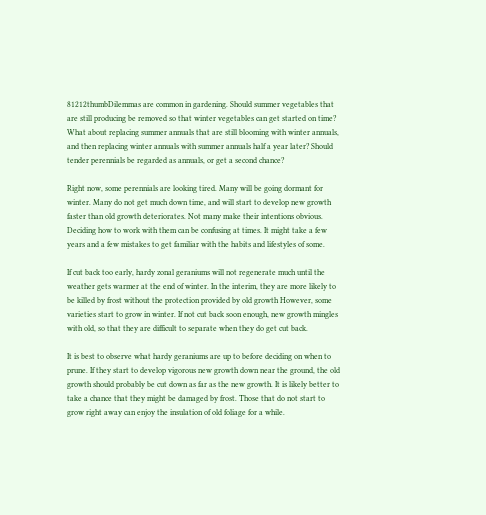81212thumbDilemmas are common in gardening. Should summer vegetables that are still producing be removed so that winter vegetables can get started on time? What about replacing summer annuals that are still blooming with winter annuals, and then replacing winter annuals with summer annuals half a year later? Should tender perennials be regarded as annuals, or get a second chance?

Right now, some perennials are looking tired. Many will be going dormant for winter. Many do not get much down time, and will start to develop new growth faster than old growth deteriorates. Not many make their intentions obvious. Deciding how to work with them can be confusing at times. It might take a few years and a few mistakes to get familiar with the habits and lifestyles of some.

If cut back too early, hardy zonal geraniums will not regenerate much until the weather gets warmer at the end of winter. In the interim, they are more likely to be killed by frost without the protection provided by old growth However, some varieties start to grow in winter. If not cut back soon enough, new growth mingles with old, so that they are difficult to separate when they do get cut back.

It is best to observe what hardy geraniums are up to before deciding on when to prune. If they start to develop vigorous new growth down near the ground, the old growth should probably be cut down as far as the new growth. It is likely better to take a chance that they might be damaged by frost. Those that do not start to grow right away can enjoy the insulation of old foliage for a while.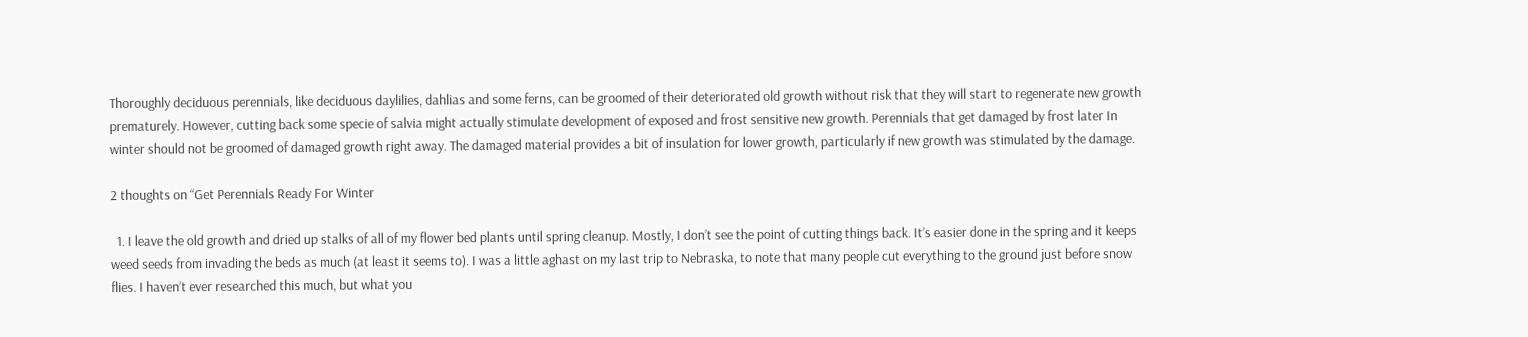Thoroughly deciduous perennials, like deciduous daylilies, dahlias and some ferns, can be groomed of their deteriorated old growth without risk that they will start to regenerate new growth prematurely. However, cutting back some specie of salvia might actually stimulate development of exposed and frost sensitive new growth. Perennials that get damaged by frost later In winter should not be groomed of damaged growth right away. The damaged material provides a bit of insulation for lower growth, particularly if new growth was stimulated by the damage.

2 thoughts on “Get Perennials Ready For Winter

  1. I leave the old growth and dried up stalks of all of my flower bed plants until spring cleanup. Mostly, I don’t see the point of cutting things back. It’s easier done in the spring and it keeps weed seeds from invading the beds as much (at least it seems to). I was a little aghast on my last trip to Nebraska, to note that many people cut everything to the ground just before snow flies. I haven’t ever researched this much, but what you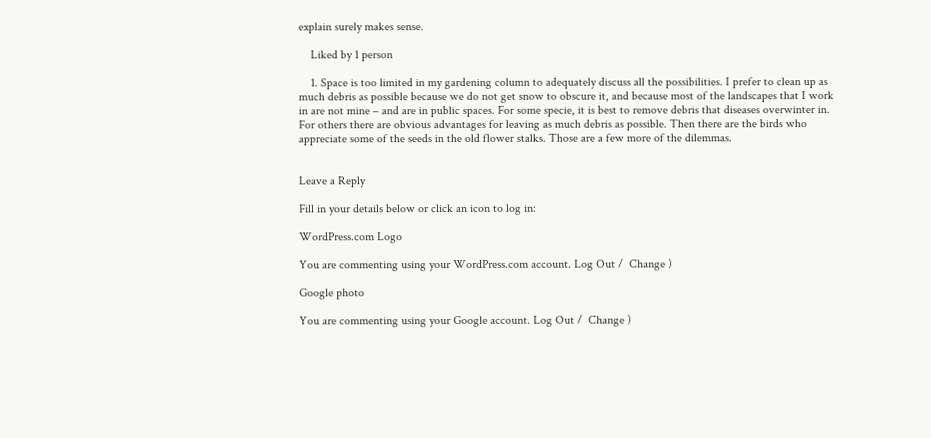explain surely makes sense.

    Liked by 1 person

    1. Space is too limited in my gardening column to adequately discuss all the possibilities. I prefer to clean up as much debris as possible because we do not get snow to obscure it, and because most of the landscapes that I work in are not mine – and are in public spaces. For some specie, it is best to remove debris that diseases overwinter in. For others there are obvious advantages for leaving as much debris as possible. Then there are the birds who appreciate some of the seeds in the old flower stalks. Those are a few more of the dilemmas.


Leave a Reply

Fill in your details below or click an icon to log in:

WordPress.com Logo

You are commenting using your WordPress.com account. Log Out /  Change )

Google photo

You are commenting using your Google account. Log Out /  Change )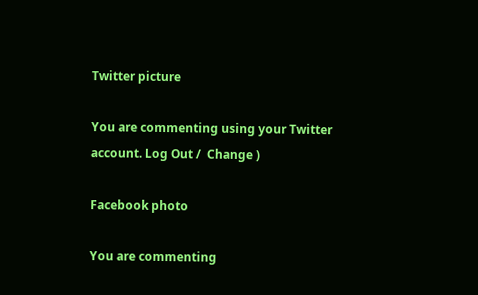Twitter picture

You are commenting using your Twitter account. Log Out /  Change )

Facebook photo

You are commenting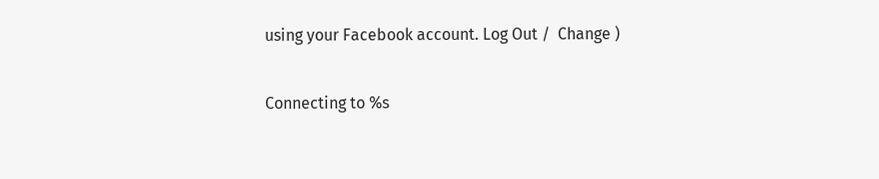using your Facebook account. Log Out /  Change )

Connecting to %s